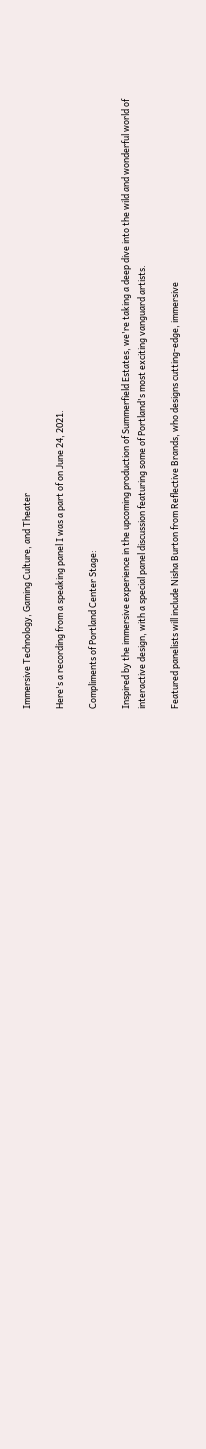Immersive Technology, Gaming Culture, and Theater

Here's a recording from a speaking panel I was a part of on June 24, 2021.

Compliments of Portland Center Stage:

Inspired by the immersive experience in the upcoming production of Summerfield Estates, we're taking a deep dive into the wild and wonderful world of interactive design, with a special panel discussion featuring some of Portland's most exciting vanguard artists.

Featured panelists will include Nisha Burton from Reflective Brands, who designs cutting-edge, immersive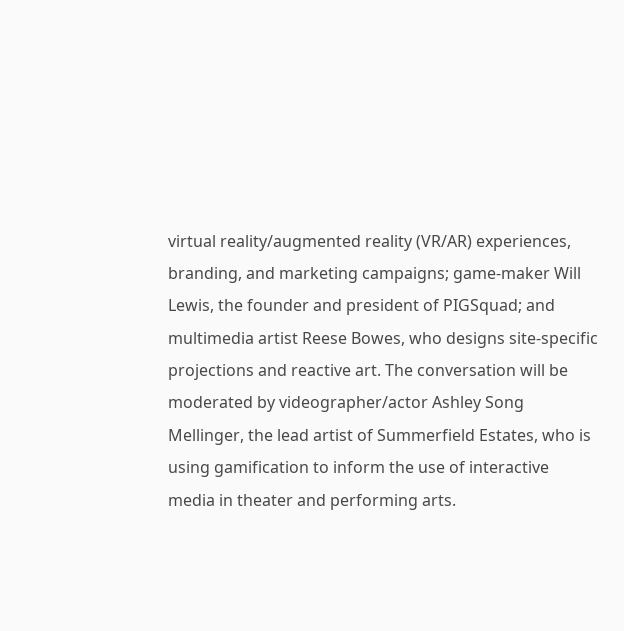virtual reality/augmented reality (VR/AR) experiences, branding, and marketing campaigns; game-maker Will Lewis, the founder and president of PIGSquad; and multimedia artist Reese Bowes, who designs site-specific projections and reactive art. The conversation will be moderated by videographer/actor Ashley Song Mellinger, the lead artist of Summerfield Estates, who is using gamification to inform the use of interactive media in theater and performing arts.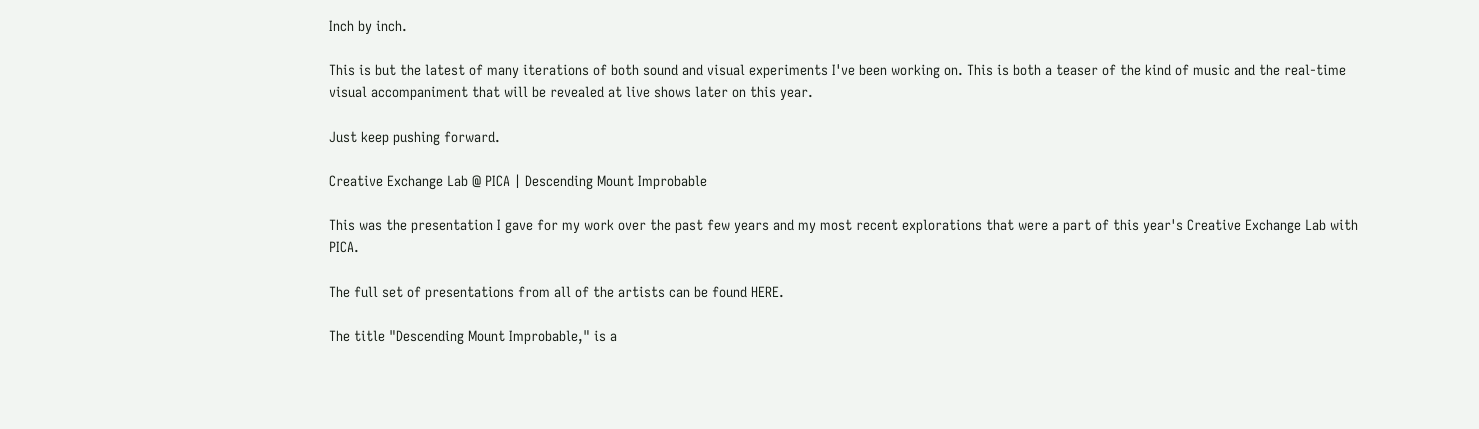Inch by inch.

This is but the latest of many iterations of both sound and visual experiments I've been working on. This is both a teaser of the kind of music and the real-time visual accompaniment that will be revealed at live shows later on this year.

Just keep pushing forward.

Creative Exchange Lab @ PICA | Descending Mount Improbable

This was the presentation I gave for my work over the past few years and my most recent explorations that were a part of this year's Creative Exchange Lab with PICA.

The full set of presentations from all of the artists can be found HERE.

The title "Descending Mount Improbable," is a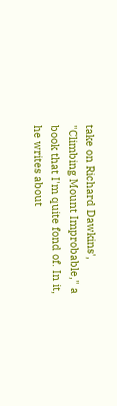take on Richard Dawkins', "Climbing Mount Improbable," a book that I'm quite fond of. In it, he writes about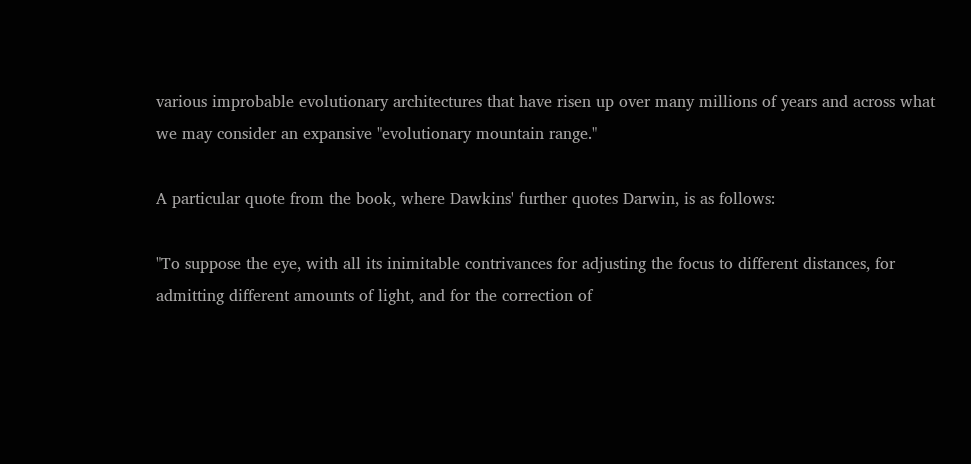various improbable evolutionary architectures that have risen up over many millions of years and across what we may consider an expansive "evolutionary mountain range."

A particular quote from the book, where Dawkins' further quotes Darwin, is as follows:

"To suppose the eye, with all its inimitable contrivances for adjusting the focus to different distances, for admitting different amounts of light, and for the correction of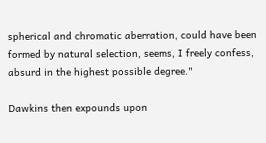spherical and chromatic aberration, could have been formed by natural selection, seems, I freely confess, absurd in the highest possible degree."

Dawkins then expounds upon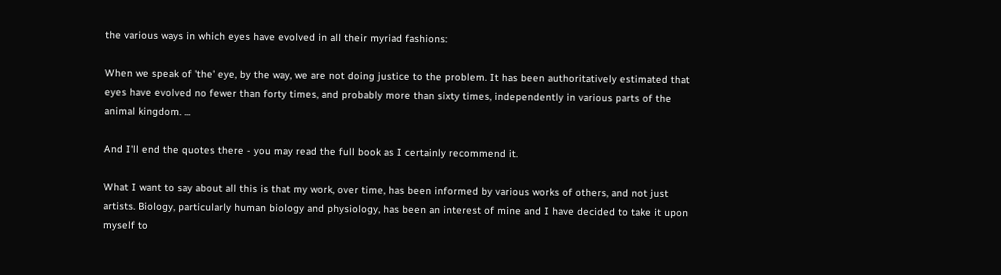the various ways in which eyes have evolved in all their myriad fashions:

When we speak of 'the' eye, by the way, we are not doing justice to the problem. It has been authoritatively estimated that eyes have evolved no fewer than forty times, and probably more than sixty times, independently in various parts of the animal kingdom. ...

And I'll end the quotes there - you may read the full book as I certainly recommend it.

What I want to say about all this is that my work, over time, has been informed by various works of others, and not just artists. Biology, particularly human biology and physiology, has been an interest of mine and I have decided to take it upon myself to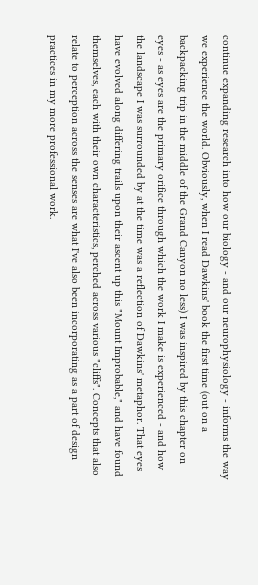continue expanding research into how our biology - and our neurophysiology - informs the way we experience the world. Obviously, when I read Dawkins' book the first time (out on a backpacking trip in the middle of the Grand Canyon no less) I was inspired by this chapter on eyes - as eyes are the primary orifice through which the work I make is experienced - and how the landscape I was surrounded by at the time was a reflection of Dawkins' metaphor. That eyes have evolved along differing trails upon their ascent up this "Mount Improbable," and have found themselves, each with their own characteristics, perched across various "cliffs". Concepts that also relate to perception across the senses are what I've also been incorporating as a part of design practices in my more professional work.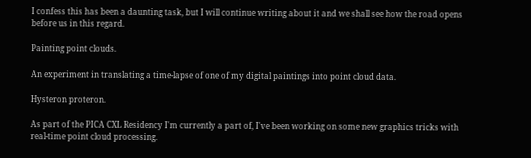I confess this has been a daunting task, but I will continue writing about it and we shall see how the road opens before us in this regard.

Painting point clouds.

An experiment in translating a time-lapse of one of my digital paintings into point cloud data.

Hysteron proteron.

As part of the PICA CXL Residency I'm currently a part of, I've been working on some new graphics tricks with real-time point cloud processing.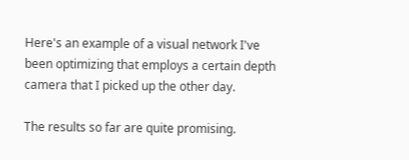Here's an example of a visual network I've been optimizing that employs a certain depth camera that I picked up the other day.

The results so far are quite promising.